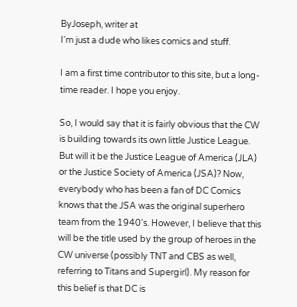ByJoseph, writer at
I'm just a dude who likes comics and stuff.

I am a first time contributor to this site, but a long-time reader. I hope you enjoy.

So, I would say that it is fairly obvious that the CW is building towards its own little Justice League. But will it be the Justice League of America (JLA) or the Justice Society of America (JSA)? Now, everybody who has been a fan of DC Comics knows that the JSA was the original superhero team from the 1940's. However, I believe that this will be the title used by the group of heroes in the CW universe (possibly TNT and CBS as well, referring to Titans and Supergirl). My reason for this belief is that DC is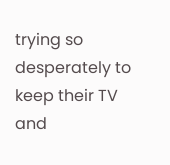trying so desperately to keep their TV and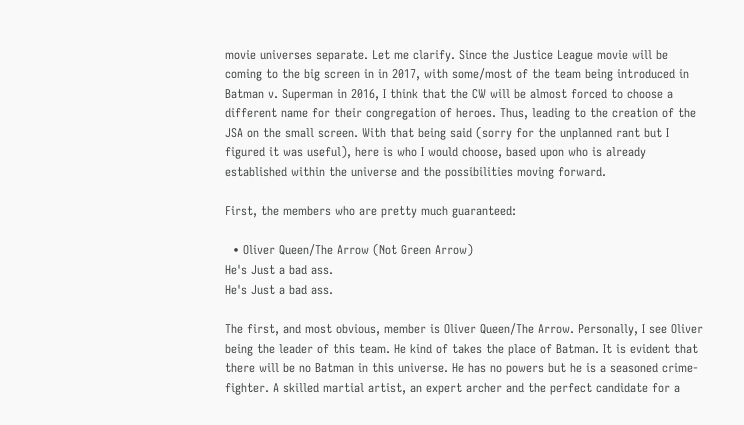movie universes separate. Let me clarify. Since the Justice League movie will be coming to the big screen in in 2017, with some/most of the team being introduced in Batman v. Superman in 2016, I think that the CW will be almost forced to choose a different name for their congregation of heroes. Thus, leading to the creation of the JSA on the small screen. With that being said (sorry for the unplanned rant but I figured it was useful), here is who I would choose, based upon who is already established within the universe and the possibilities moving forward.

First, the members who are pretty much guaranteed:

  • Oliver Queen/The Arrow (Not Green Arrow)
He's Just a bad ass.
He's Just a bad ass.

The first, and most obvious, member is Oliver Queen/The Arrow. Personally, I see Oliver being the leader of this team. He kind of takes the place of Batman. It is evident that there will be no Batman in this universe. He has no powers but he is a seasoned crime-fighter. A skilled martial artist, an expert archer and the perfect candidate for a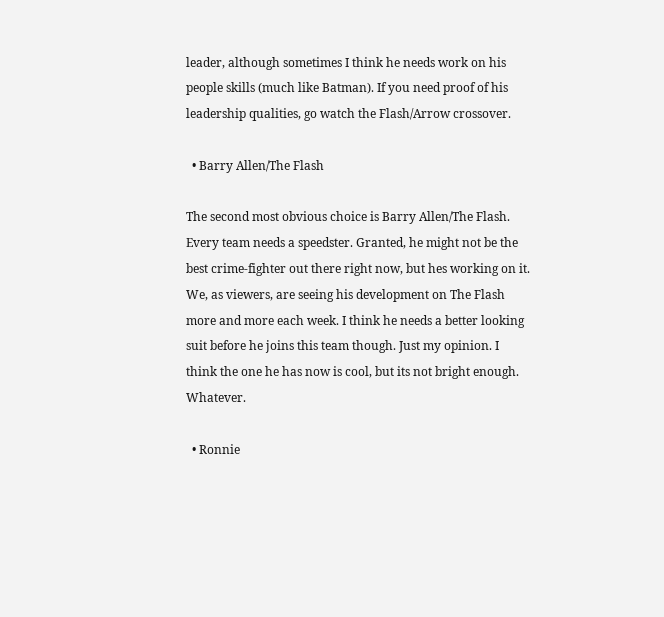leader, although sometimes I think he needs work on his people skills (much like Batman). If you need proof of his leadership qualities, go watch the Flash/Arrow crossover.

  • Barry Allen/The Flash

The second most obvious choice is Barry Allen/The Flash. Every team needs a speedster. Granted, he might not be the best crime-fighter out there right now, but hes working on it. We, as viewers, are seeing his development on The Flash more and more each week. I think he needs a better looking suit before he joins this team though. Just my opinion. I think the one he has now is cool, but its not bright enough. Whatever.

  • Ronnie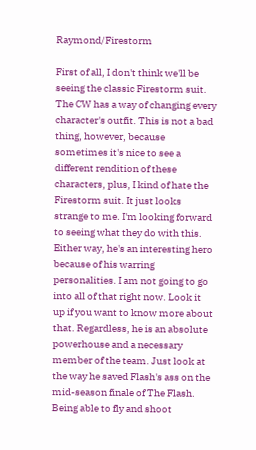Raymond/Firestorm

First of all, I don't think we'll be seeing the classic Firestorm suit. The CW has a way of changing every character's outfit. This is not a bad thing, however, because sometimes it's nice to see a different rendition of these characters, plus, I kind of hate the Firestorm suit. It just looks strange to me. I'm looking forward to seeing what they do with this. Either way, he's an interesting hero because of his warring personalities. I am not going to go into all of that right now. Look it up if you want to know more about that. Regardless, he is an absolute powerhouse and a necessary member of the team. Just look at the way he saved Flash's ass on the mid-season finale of The Flash. Being able to fly and shoot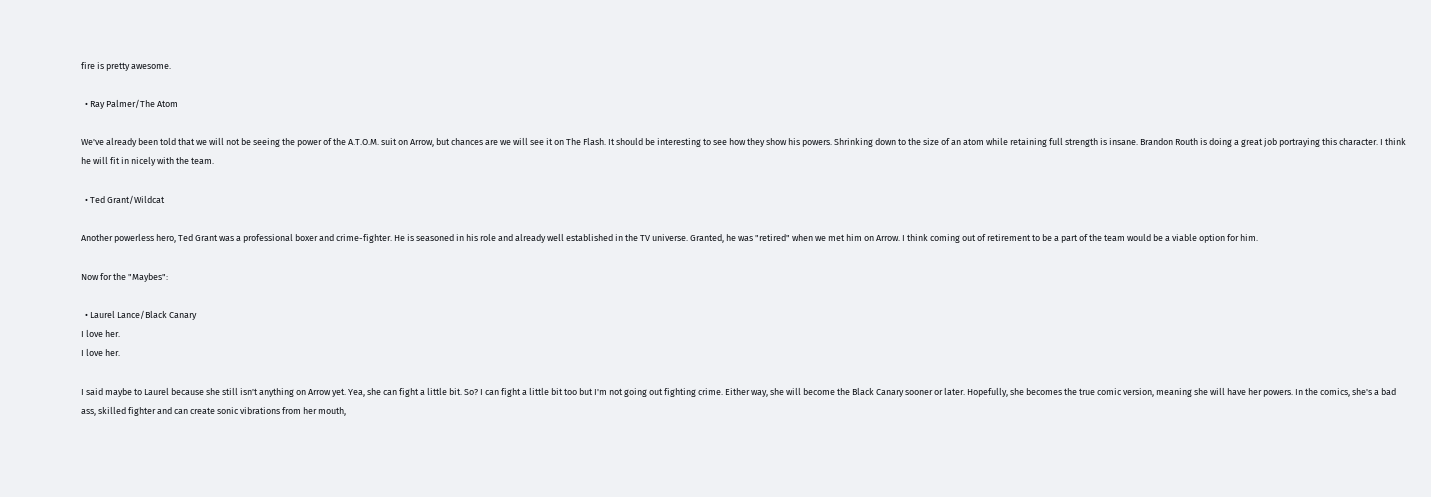fire is pretty awesome.

  • Ray Palmer/The Atom

We've already been told that we will not be seeing the power of the A.T.O.M. suit on Arrow, but chances are we will see it on The Flash. It should be interesting to see how they show his powers. Shrinking down to the size of an atom while retaining full strength is insane. Brandon Routh is doing a great job portraying this character. I think he will fit in nicely with the team.

  • Ted Grant/Wildcat

Another powerless hero, Ted Grant was a professional boxer and crime-fighter. He is seasoned in his role and already well established in the TV universe. Granted, he was "retired" when we met him on Arrow. I think coming out of retirement to be a part of the team would be a viable option for him.

Now for the "Maybes":

  • Laurel Lance/Black Canary
I love her.
I love her.

I said maybe to Laurel because she still isn't anything on Arrow yet. Yea, she can fight a little bit. So? I can fight a little bit too but I'm not going out fighting crime. Either way, she will become the Black Canary sooner or later. Hopefully, she becomes the true comic version, meaning she will have her powers. In the comics, she's a bad ass, skilled fighter and can create sonic vibrations from her mouth,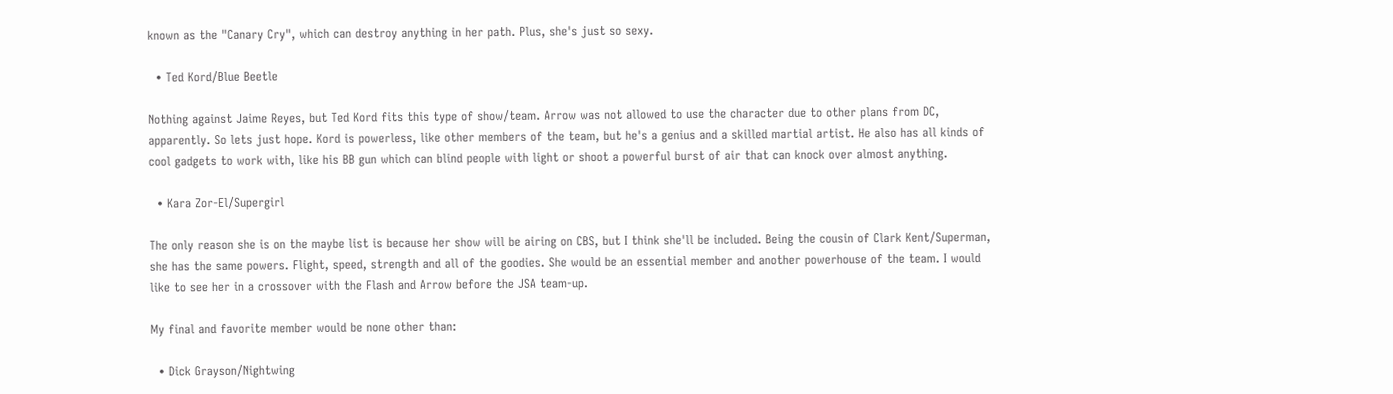known as the "Canary Cry", which can destroy anything in her path. Plus, she's just so sexy.

  • Ted Kord/Blue Beetle

Nothing against Jaime Reyes, but Ted Kord fits this type of show/team. Arrow was not allowed to use the character due to other plans from DC, apparently. So lets just hope. Kord is powerless, like other members of the team, but he's a genius and a skilled martial artist. He also has all kinds of cool gadgets to work with, like his BB gun which can blind people with light or shoot a powerful burst of air that can knock over almost anything.

  • Kara Zor-El/Supergirl

The only reason she is on the maybe list is because her show will be airing on CBS, but I think she'll be included. Being the cousin of Clark Kent/Superman, she has the same powers. Flight, speed, strength and all of the goodies. She would be an essential member and another powerhouse of the team. I would like to see her in a crossover with the Flash and Arrow before the JSA team-up.

My final and favorite member would be none other than:

  • Dick Grayson/Nightwing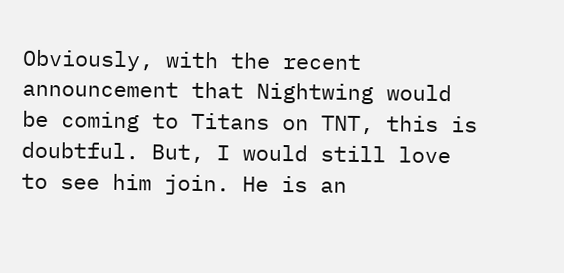Obviously, with the recent announcement that Nightwing would be coming to Titans on TNT, this is doubtful. But, I would still love to see him join. He is an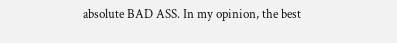absolute BAD ASS. In my opinion, the best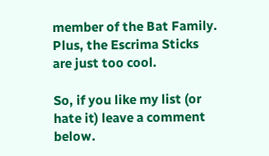member of the Bat Family. Plus, the Escrima Sticks are just too cool.

So, if you like my list (or hate it) leave a comment below.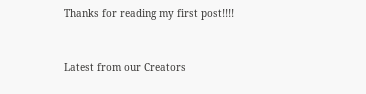Thanks for reading my first post!!!!


Latest from our Creators